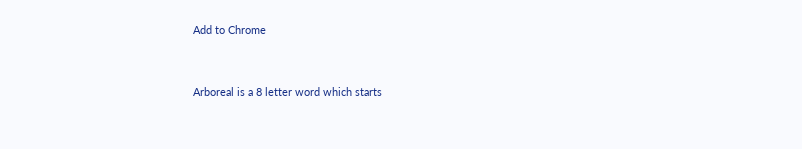Add to Chrome


Arboreal is a 8 letter word which starts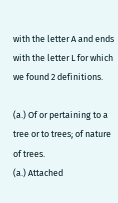with the letter A and ends with the letter L for which we found 2 definitions.

(a.) Of or pertaining to a tree or to trees; of nature of trees.
(a.) Attached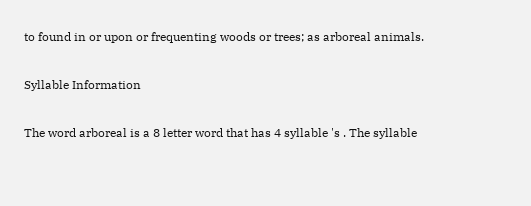to found in or upon or frequenting woods or trees; as arboreal animals.

Syllable Information

The word arboreal is a 8 letter word that has 4 syllable 's . The syllable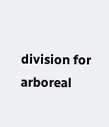division for arboreal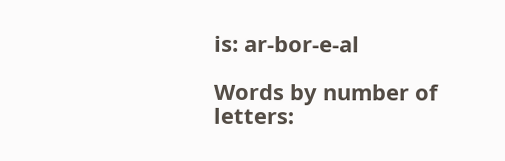is: ar-bor-e-al

Words by number of letters: